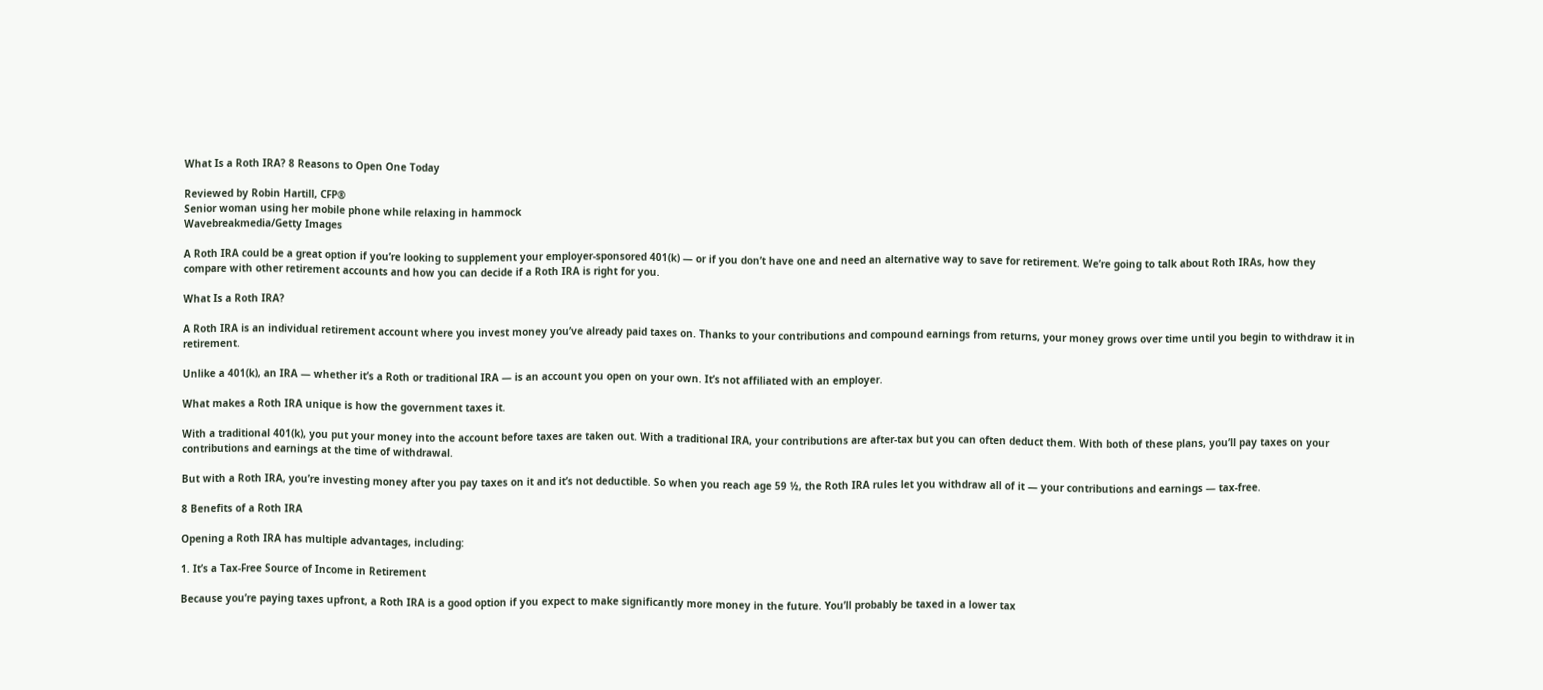What Is a Roth IRA? 8 Reasons to Open One Today

Reviewed by Robin Hartill, CFP®
Senior woman using her mobile phone while relaxing in hammock
Wavebreakmedia/Getty Images

A Roth IRA could be a great option if you’re looking to supplement your employer-sponsored 401(k) — or if you don’t have one and need an alternative way to save for retirement. We’re going to talk about Roth IRAs, how they compare with other retirement accounts and how you can decide if a Roth IRA is right for you.

What Is a Roth IRA?

A Roth IRA is an individual retirement account where you invest money you’ve already paid taxes on. Thanks to your contributions and compound earnings from returns, your money grows over time until you begin to withdraw it in retirement.

Unlike a 401(k), an IRA — whether it’s a Roth or traditional IRA — is an account you open on your own. It’s not affiliated with an employer.

What makes a Roth IRA unique is how the government taxes it.

With a traditional 401(k), you put your money into the account before taxes are taken out. With a traditional IRA, your contributions are after-tax but you can often deduct them. With both of these plans, you’ll pay taxes on your contributions and earnings at the time of withdrawal.

But with a Roth IRA, you’re investing money after you pay taxes on it and it’s not deductible. So when you reach age 59 ½, the Roth IRA rules let you withdraw all of it — your contributions and earnings — tax-free.

8 Benefits of a Roth IRA

Opening a Roth IRA has multiple advantages, including:

1. It’s a Tax-Free Source of Income in Retirement

Because you’re paying taxes upfront, a Roth IRA is a good option if you expect to make significantly more money in the future. You’ll probably be taxed in a lower tax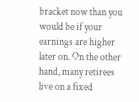bracket now than you would be if your earnings are higher later on. On the other hand, many retirees live on a fixed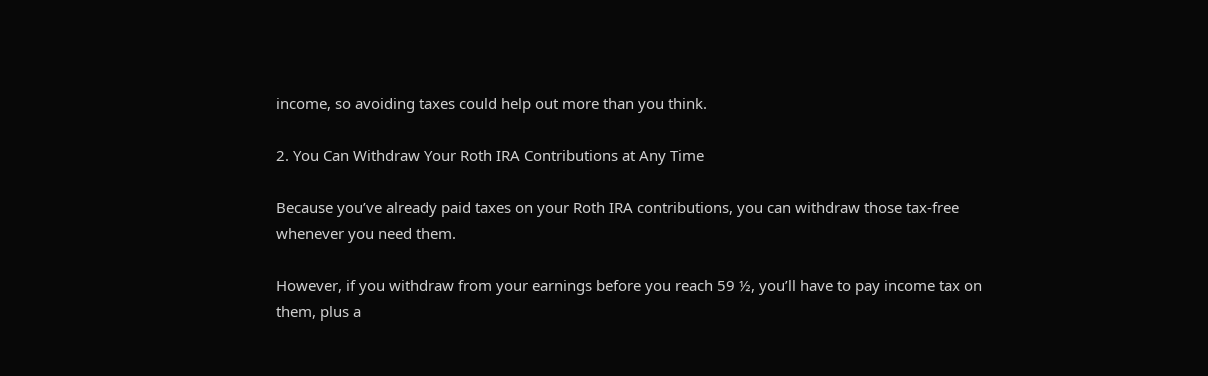income, so avoiding taxes could help out more than you think.

2. You Can Withdraw Your Roth IRA Contributions at Any Time

Because you’ve already paid taxes on your Roth IRA contributions, you can withdraw those tax-free whenever you need them.

However, if you withdraw from your earnings before you reach 59 ½, you’ll have to pay income tax on them, plus a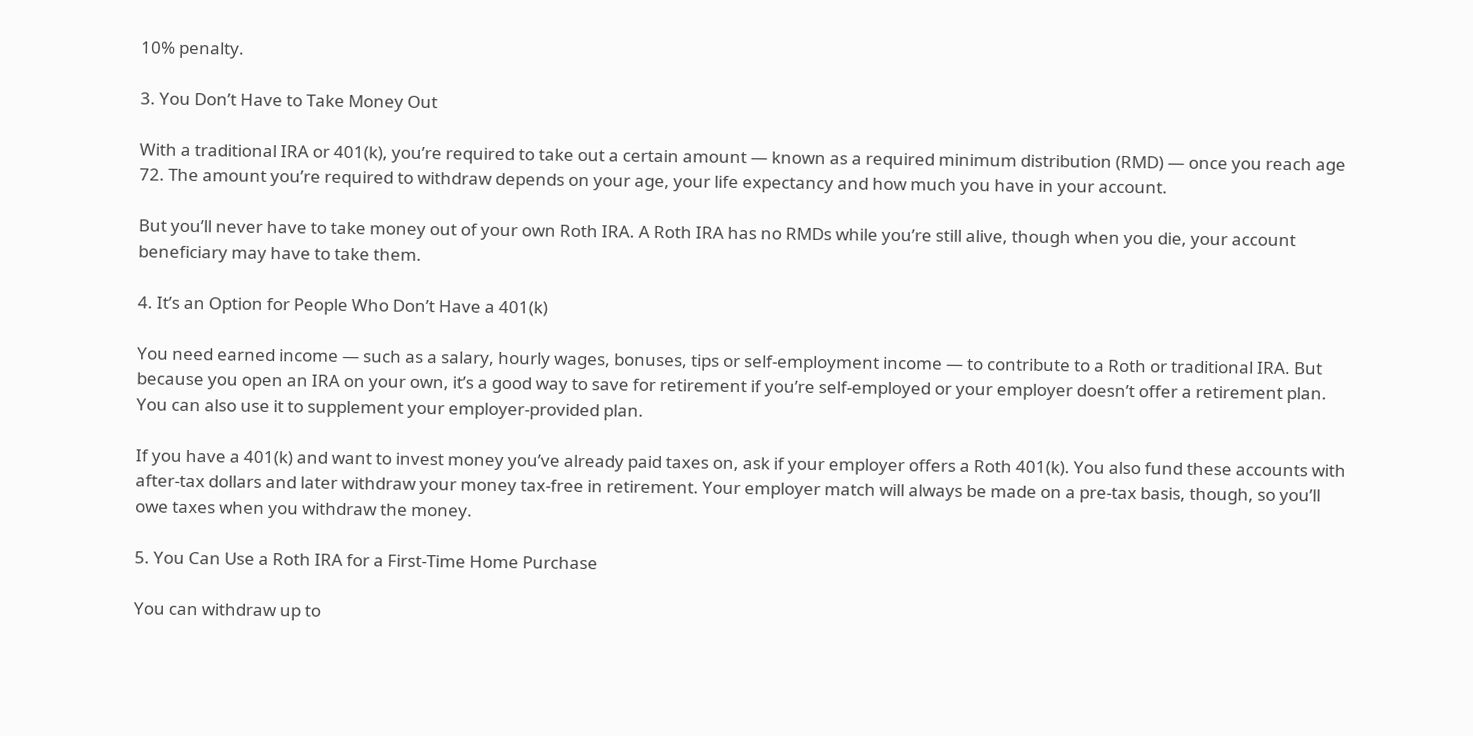10% penalty.

3. You Don’t Have to Take Money Out

With a traditional IRA or 401(k), you’re required to take out a certain amount — known as a required minimum distribution (RMD) — once you reach age 72. The amount you’re required to withdraw depends on your age, your life expectancy and how much you have in your account.

But you’ll never have to take money out of your own Roth IRA. A Roth IRA has no RMDs while you’re still alive, though when you die, your account beneficiary may have to take them.

4. It’s an Option for People Who Don’t Have a 401(k)

You need earned income — such as a salary, hourly wages, bonuses, tips or self-employment income — to contribute to a Roth or traditional IRA. But because you open an IRA on your own, it’s a good way to save for retirement if you’re self-employed or your employer doesn’t offer a retirement plan. You can also use it to supplement your employer-provided plan.

If you have a 401(k) and want to invest money you’ve already paid taxes on, ask if your employer offers a Roth 401(k). You also fund these accounts with after-tax dollars and later withdraw your money tax-free in retirement. Your employer match will always be made on a pre-tax basis, though, so you’ll owe taxes when you withdraw the money.

5. You Can Use a Roth IRA for a First-Time Home Purchase

You can withdraw up to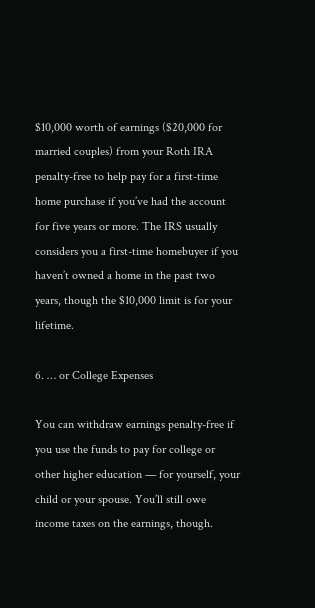$10,000 worth of earnings ($20,000 for married couples) from your Roth IRA penalty-free to help pay for a first-time home purchase if you’ve had the account for five years or more. The IRS usually considers you a first-time homebuyer if you haven’t owned a home in the past two years, though the $10,000 limit is for your lifetime.

6. … or College Expenses

You can withdraw earnings penalty-free if you use the funds to pay for college or other higher education — for yourself, your child or your spouse. You’ll still owe income taxes on the earnings, though.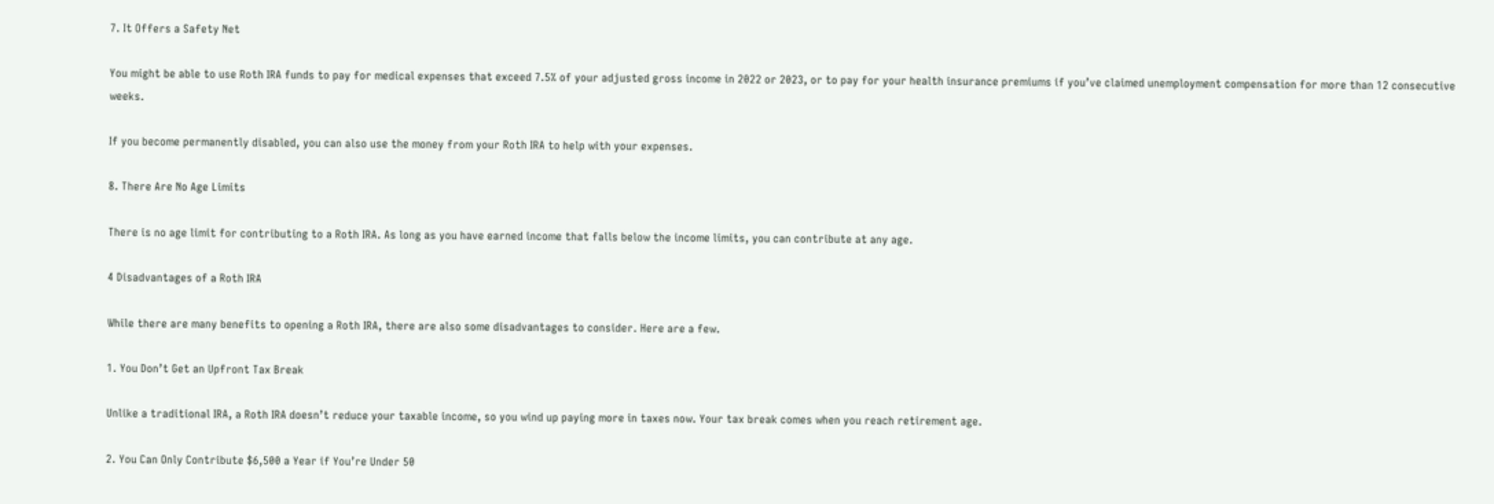7. It Offers a Safety Net

You might be able to use Roth IRA funds to pay for medical expenses that exceed 7.5% of your adjusted gross income in 2022 or 2023, or to pay for your health insurance premiums if you’ve claimed unemployment compensation for more than 12 consecutive weeks.

If you become permanently disabled, you can also use the money from your Roth IRA to help with your expenses.

8. There Are No Age Limits

There is no age limit for contributing to a Roth IRA. As long as you have earned income that falls below the income limits, you can contribute at any age.

4 Disadvantages of a Roth IRA

While there are many benefits to opening a Roth IRA, there are also some disadvantages to consider. Here are a few.

1. You Don’t Get an Upfront Tax Break

Unlike a traditional IRA, a Roth IRA doesn’t reduce your taxable income, so you wind up paying more in taxes now. Your tax break comes when you reach retirement age.

2. You Can Only Contribute $6,500 a Year if You’re Under 50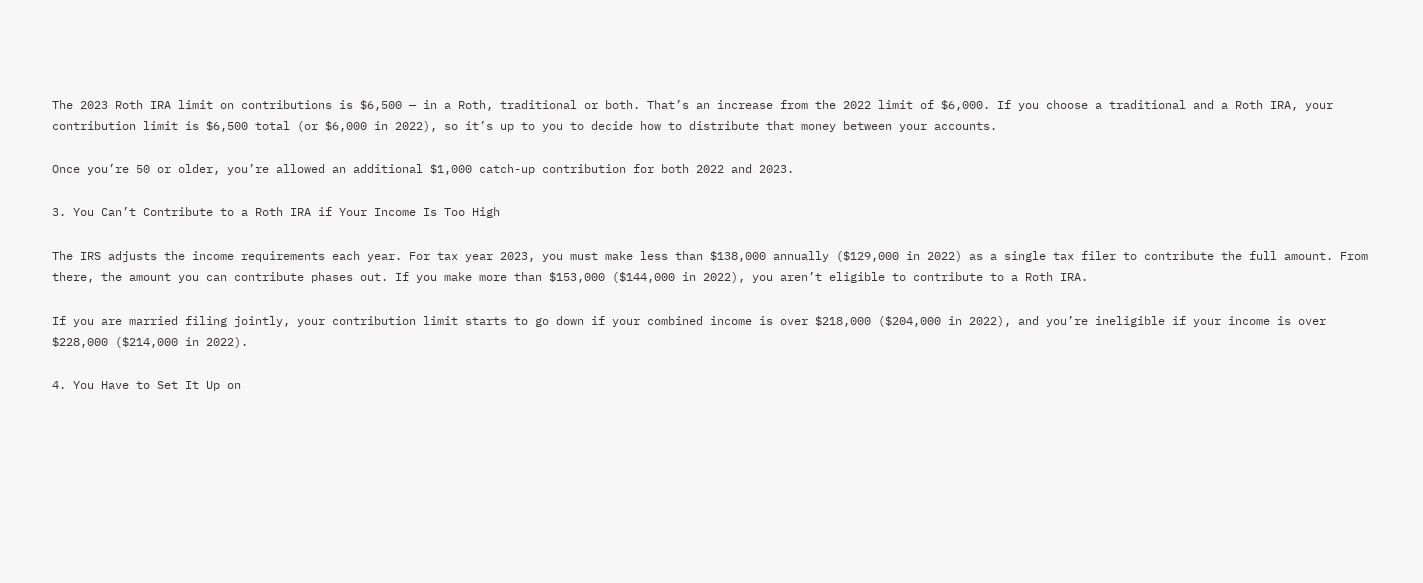The 2023 Roth IRA limit on contributions is $6,500 — in a Roth, traditional or both. That’s an increase from the 2022 limit of $6,000. If you choose a traditional and a Roth IRA, your contribution limit is $6,500 total (or $6,000 in 2022), so it’s up to you to decide how to distribute that money between your accounts.

Once you’re 50 or older, you’re allowed an additional $1,000 catch-up contribution for both 2022 and 2023.

3. You Can’t Contribute to a Roth IRA if Your Income Is Too High

The IRS adjusts the income requirements each year. For tax year 2023, you must make less than $138,000 annually ($129,000 in 2022) as a single tax filer to contribute the full amount. From there, the amount you can contribute phases out. If you make more than $153,000 ($144,000 in 2022), you aren’t eligible to contribute to a Roth IRA.

If you are married filing jointly, your contribution limit starts to go down if your combined income is over $218,000 ($204,000 in 2022), and you’re ineligible if your income is over $228,000 ($214,000 in 2022).

4. You Have to Set It Up on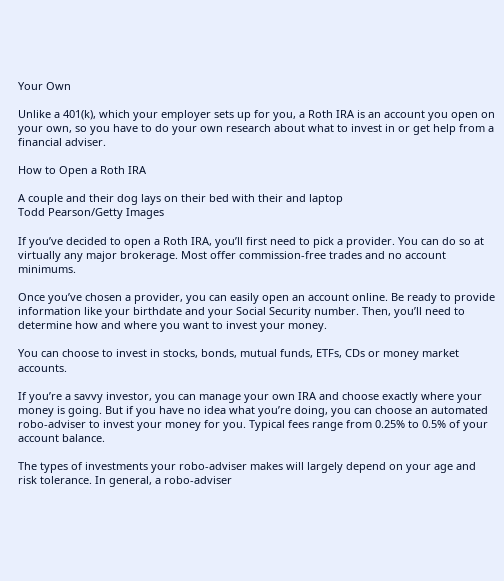Your Own

Unlike a 401(k), which your employer sets up for you, a Roth IRA is an account you open on your own, so you have to do your own research about what to invest in or get help from a financial adviser.

How to Open a Roth IRA

A couple and their dog lays on their bed with their and laptop
Todd Pearson/Getty Images

If you’ve decided to open a Roth IRA, you’ll first need to pick a provider. You can do so at virtually any major brokerage. Most offer commission-free trades and no account minimums.

Once you’ve chosen a provider, you can easily open an account online. Be ready to provide information like your birthdate and your Social Security number. Then, you’ll need to determine how and where you want to invest your money.

You can choose to invest in stocks, bonds, mutual funds, ETFs, CDs or money market accounts.

If you’re a savvy investor, you can manage your own IRA and choose exactly where your money is going. But if you have no idea what you’re doing, you can choose an automated robo-adviser to invest your money for you. Typical fees range from 0.25% to 0.5% of your account balance.

The types of investments your robo-adviser makes will largely depend on your age and risk tolerance. In general, a robo-adviser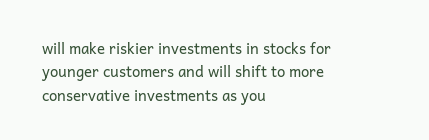will make riskier investments in stocks for younger customers and will shift to more conservative investments as you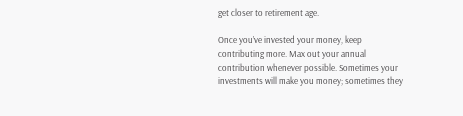get closer to retirement age.

Once you’ve invested your money, keep contributing more. Max out your annual contribution whenever possible. Sometimes your investments will make you money; sometimes they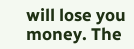will lose you money. The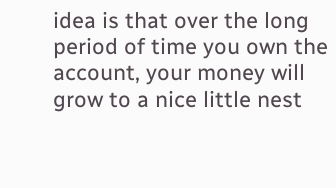idea is that over the long period of time you own the account, your money will grow to a nice little nest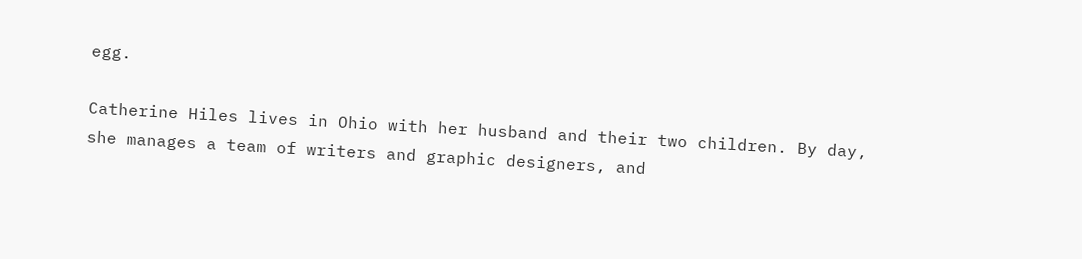egg.

Catherine Hiles lives in Ohio with her husband and their two children. By day, she manages a team of writers and graphic designers, and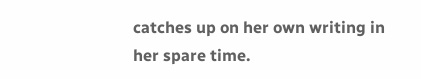catches up on her own writing in her spare time.